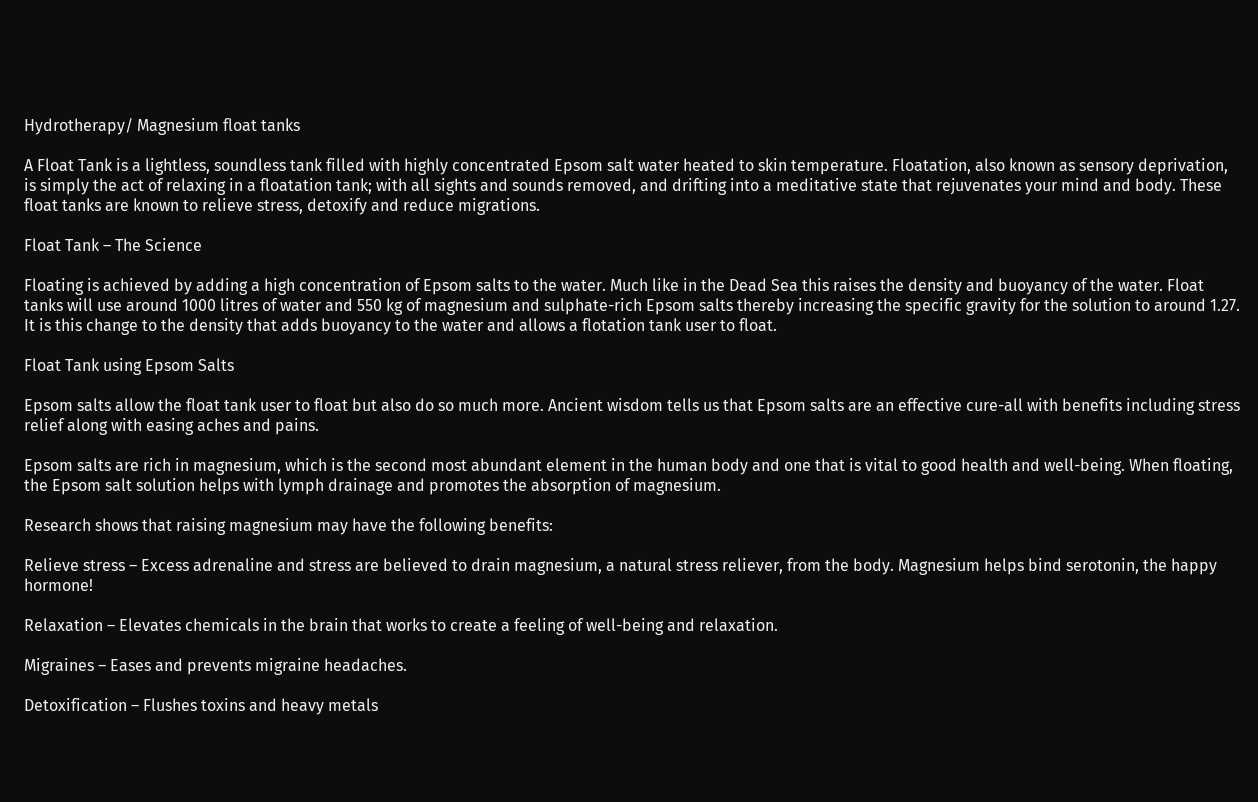Hydrotherapy/ Magnesium float tanks

A Float Tank is a lightless, soundless tank filled with highly concentrated Epsom salt water heated to skin temperature. Floatation, also known as sensory deprivation, is simply the act of relaxing in a floatation tank; with all sights and sounds removed, and drifting into a meditative state that rejuvenates your mind and body. These float tanks are known to relieve stress, detoxify and reduce migrations.

Float Tank – The Science

Floating is achieved by adding a high concentration of Epsom salts to the water. Much like in the Dead Sea this raises the density and buoyancy of the water. Float tanks will use around 1000 litres of water and 550 kg of magnesium and sulphate-rich Epsom salts thereby increasing the specific gravity for the solution to around 1.27.
It is this change to the density that adds buoyancy to the water and allows a flotation tank user to float.

Float Tank using Epsom Salts

Epsom salts allow the float tank user to float but also do so much more. Ancient wisdom tells us that Epsom salts are an effective cure-all with benefits including stress relief along with easing aches and pains.

Epsom salts are rich in magnesium, which is the second most abundant element in the human body and one that is vital to good health and well-being. When floating, the Epsom salt solution helps with lymph drainage and promotes the absorption of magnesium.

Research shows that raising magnesium may have the following benefits:

Relieve stress – Excess adrenaline and stress are believed to drain magnesium, a natural stress reliever, from the body. Magnesium helps bind serotonin, the happy hormone!

Relaxation – Elevates chemicals in the brain that works to create a feeling of well-being and relaxation.

Migraines – Eases and prevents migraine headaches.

Detoxification – Flushes toxins and heavy metals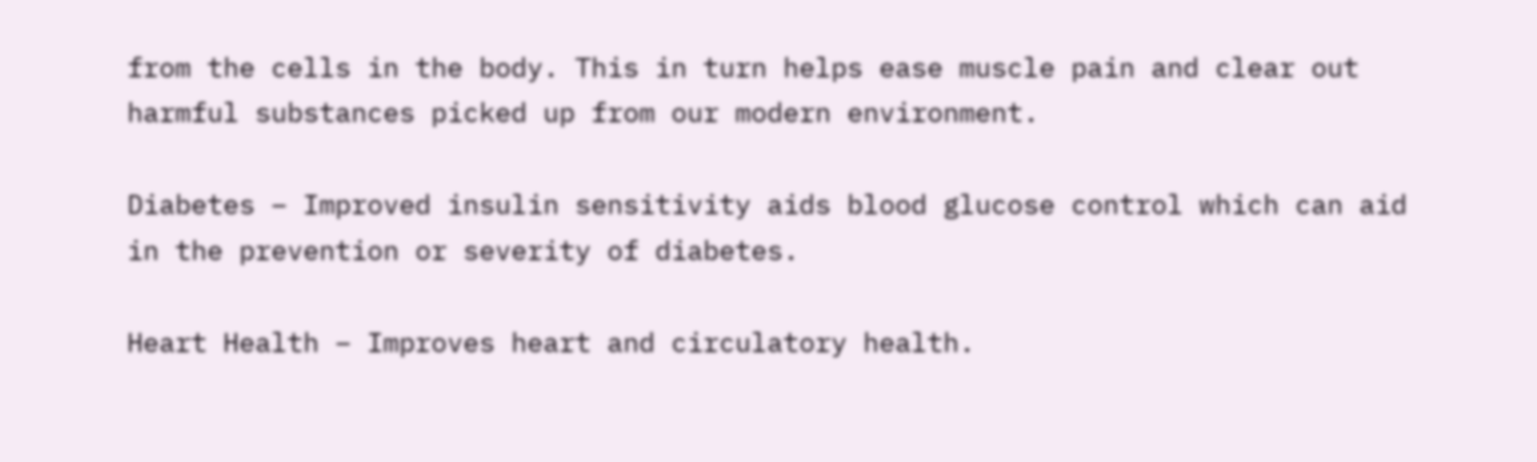from the cells in the body. This in turn helps ease muscle pain and clear out harmful substances picked up from our modern environment.

Diabetes – Improved insulin sensitivity aids blood glucose control which can aid in the prevention or severity of diabetes.

Heart Health – Improves heart and circulatory health.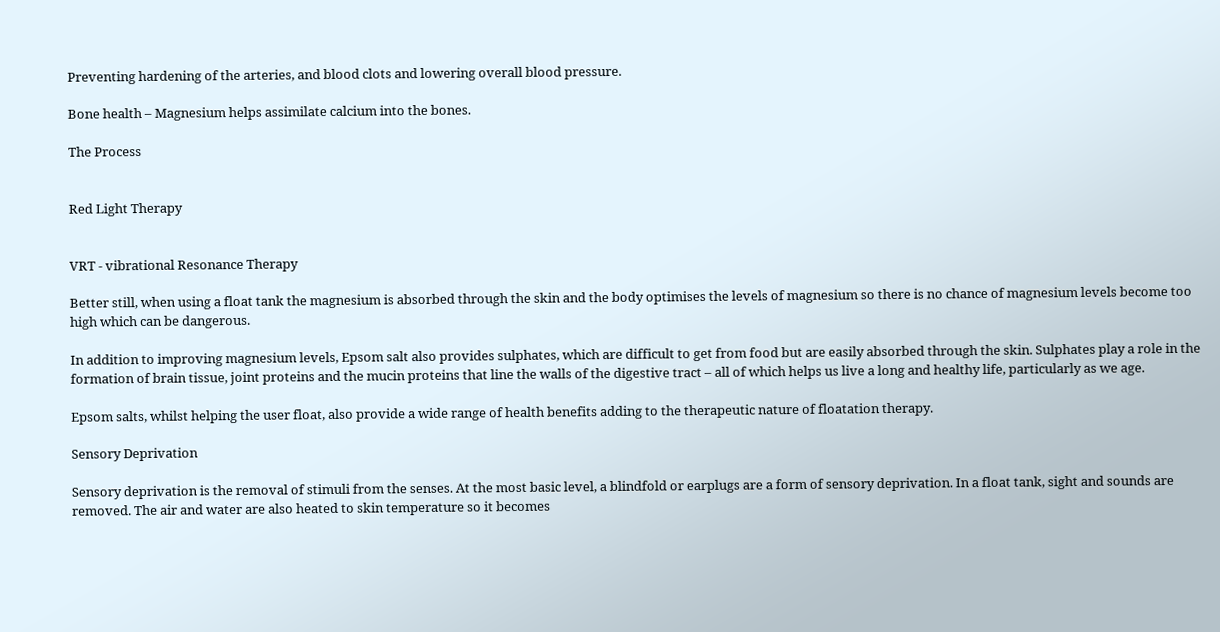Preventing hardening of the arteries, and blood clots and lowering overall blood pressure.

Bone health – Magnesium helps assimilate calcium into the bones.

The Process


Red Light Therapy


VRT - vibrational Resonance Therapy

Better still, when using a float tank the magnesium is absorbed through the skin and the body optimises the levels of magnesium so there is no chance of magnesium levels become too high which can be dangerous.

In addition to improving magnesium levels, Epsom salt also provides sulphates, which are difficult to get from food but are easily absorbed through the skin. Sulphates play a role in the formation of brain tissue, joint proteins and the mucin proteins that line the walls of the digestive tract – all of which helps us live a long and healthy life, particularly as we age.

Epsom salts, whilst helping the user float, also provide a wide range of health benefits adding to the therapeutic nature of floatation therapy.

Sensory Deprivation

Sensory deprivation is the removal of stimuli from the senses. At the most basic level, a blindfold or earplugs are a form of sensory deprivation. In a float tank, sight and sounds are removed. The air and water are also heated to skin temperature so it becomes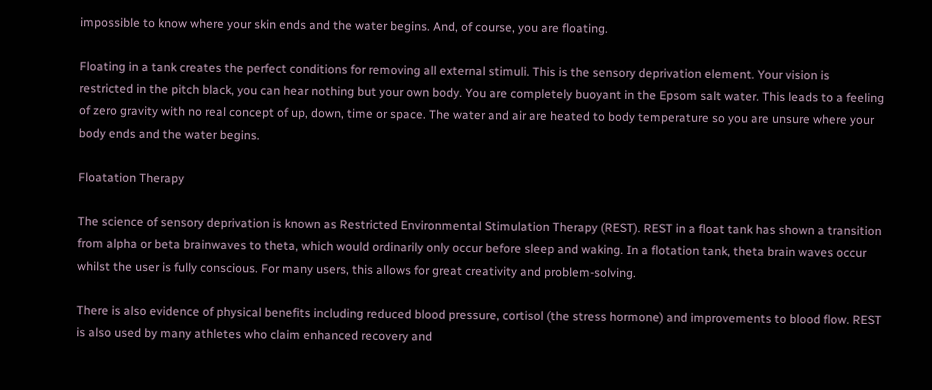impossible to know where your skin ends and the water begins. And, of course, you are floating.

Floating in a tank creates the perfect conditions for removing all external stimuli. This is the sensory deprivation element. Your vision is restricted in the pitch black, you can hear nothing but your own body. You are completely buoyant in the Epsom salt water. This leads to a feeling of zero gravity with no real concept of up, down, time or space. The water and air are heated to body temperature so you are unsure where your body ends and the water begins.

Floatation Therapy

The science of sensory deprivation is known as Restricted Environmental Stimulation Therapy (REST). REST in a float tank has shown a transition from alpha or beta brainwaves to theta, which would ordinarily only occur before sleep and waking. In a flotation tank, theta brain waves occur whilst the user is fully conscious. For many users, this allows for great creativity and problem-solving.

There is also evidence of physical benefits including reduced blood pressure, cortisol (the stress hormone) and improvements to blood flow. REST is also used by many athletes who claim enhanced recovery and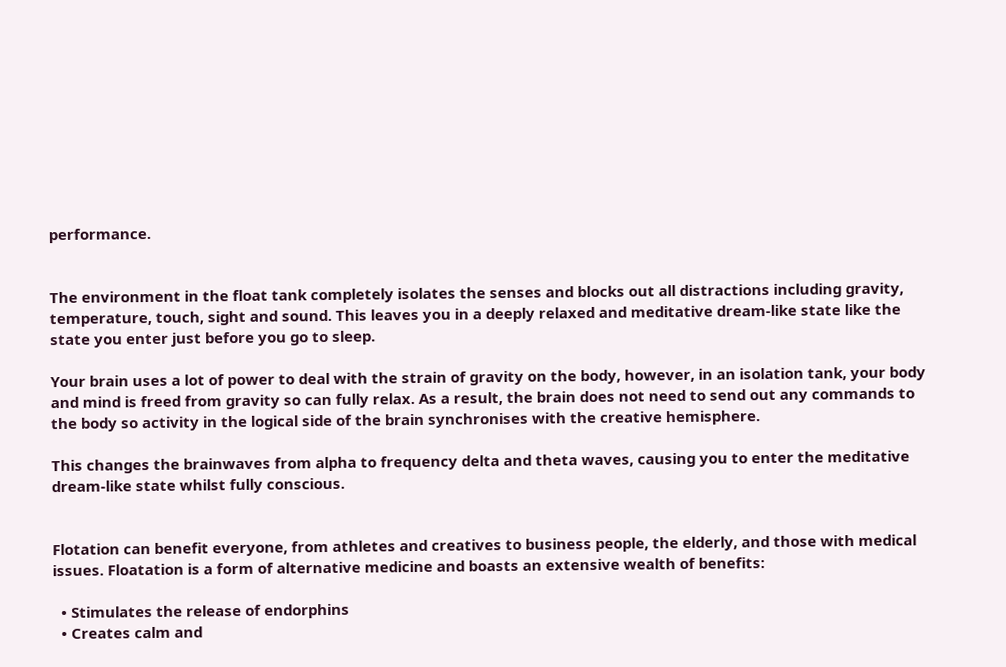performance.


The environment in the float tank completely isolates the senses and blocks out all distractions including gravity, temperature, touch, sight and sound. This leaves you in a deeply relaxed and meditative dream-like state like the state you enter just before you go to sleep.

Your brain uses a lot of power to deal with the strain of gravity on the body, however, in an isolation tank, your body and mind is freed from gravity so can fully relax. As a result, the brain does not need to send out any commands to the body so activity in the logical side of the brain synchronises with the creative hemisphere.

This changes the brainwaves from alpha to frequency delta and theta waves, causing you to enter the meditative dream-like state whilst fully conscious.


Flotation can benefit everyone, from athletes and creatives to business people, the elderly, and those with medical issues. Floatation is a form of alternative medicine and boasts an extensive wealth of benefits:

  • Stimulates the release of endorphins
  • Creates calm and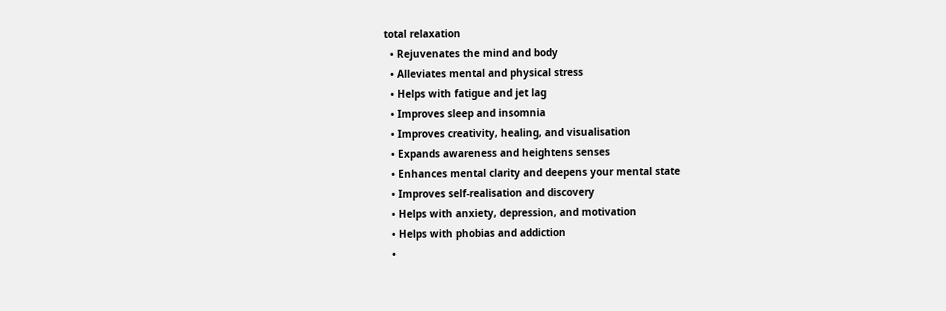total relaxation
  • Rejuvenates the mind and body
  • Alleviates mental and physical stress
  • Helps with fatigue and jet lag
  • Improves sleep and insomnia
  • Improves creativity, healing, and visualisation
  • Expands awareness and heightens senses
  • Enhances mental clarity and deepens your mental state
  • Improves self-realisation and discovery
  • Helps with anxiety, depression, and motivation
  • Helps with phobias and addiction
  •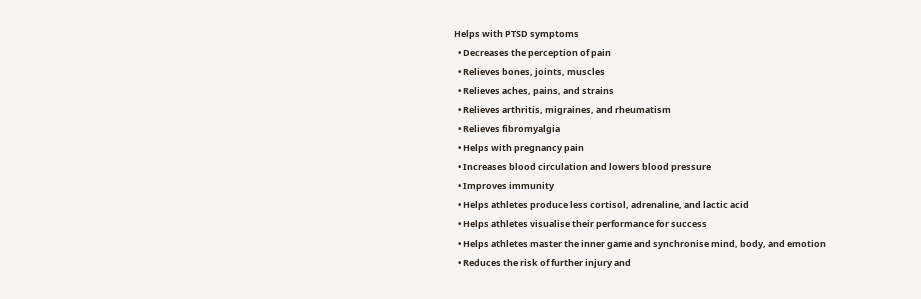Helps with PTSD symptoms
  • Decreases the perception of pain
  • Relieves bones, joints, muscles
  • Relieves aches, pains, and strains
  • Relieves arthritis, migraines, and rheumatism
  • Relieves fibromyalgia
  • Helps with pregnancy pain
  • Increases blood circulation and lowers blood pressure
  • Improves immunity
  • Helps athletes produce less cortisol, adrenaline, and lactic acid
  • Helps athletes visualise their performance for success
  • Helps athletes master the inner game and synchronise mind, body, and emotion
  • Reduces the risk of further injury and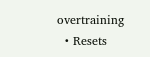overtraining
  • Resets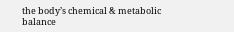the body’s chemical & metabolic balance